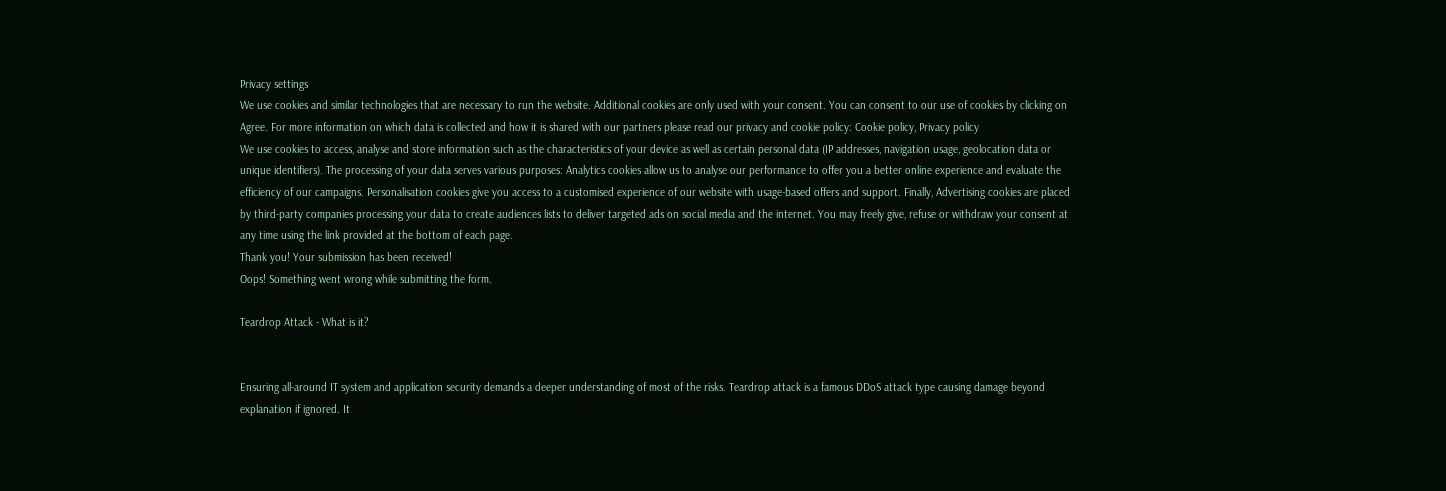Privacy settings
We use cookies and similar technologies that are necessary to run the website. Additional cookies are only used with your consent. You can consent to our use of cookies by clicking on Agree. For more information on which data is collected and how it is shared with our partners please read our privacy and cookie policy: Cookie policy, Privacy policy
We use cookies to access, analyse and store information such as the characteristics of your device as well as certain personal data (IP addresses, navigation usage, geolocation data or unique identifiers). The processing of your data serves various purposes: Analytics cookies allow us to analyse our performance to offer you a better online experience and evaluate the efficiency of our campaigns. Personalisation cookies give you access to a customised experience of our website with usage-based offers and support. Finally, Advertising cookies are placed by third-party companies processing your data to create audiences lists to deliver targeted ads on social media and the internet. You may freely give, refuse or withdraw your consent at any time using the link provided at the bottom of each page.
Thank you! Your submission has been received!
Oops! Something went wrong while submitting the form.

Teardrop Attack - What is it?


Ensuring all-around IT system and application security demands a deeper understanding of most of the risks. Teardrop attack is a famous DDoS attack type causing damage beyond explanation if ignored. It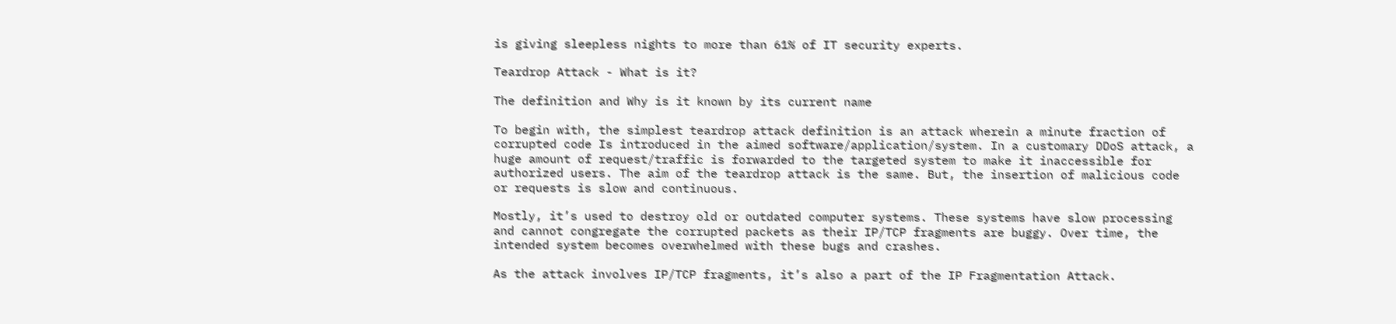is giving sleepless nights to more than 61% of IT security experts.

Teardrop Attack - What is it?

The definition and Why is it known by its current name

To begin with, the simplest teardrop attack definition is an attack wherein a minute fraction of corrupted code Is introduced in the aimed software/application/system. In a customary DDoS attack, a huge amount of request/traffic is forwarded to the targeted system to make it inaccessible for authorized users. The aim of the teardrop attack is the same. But, the insertion of malicious code or requests is slow and continuous.

Mostly, it’s used to destroy old or outdated computer systems. These systems have slow processing and cannot congregate the corrupted packets as their IP/TCP fragments are buggy. Over time, the intended system becomes overwhelmed with these bugs and crashes.

As the attack involves IP/TCP fragments, it’s also a part of the IP Fragmentation Attack.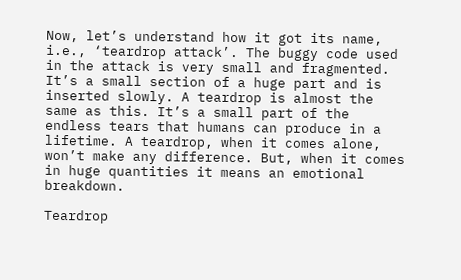Now, let’s understand how it got its name, i.e., ‘teardrop attack’. The buggy code used in the attack is very small and fragmented. It’s a small section of a huge part and is inserted slowly. A teardrop is almost the same as this. It’s a small part of the endless tears that humans can produce in a lifetime. A teardrop, when it comes alone, won’t make any difference. But, when it comes in huge quantities it means an emotional breakdown.

Teardrop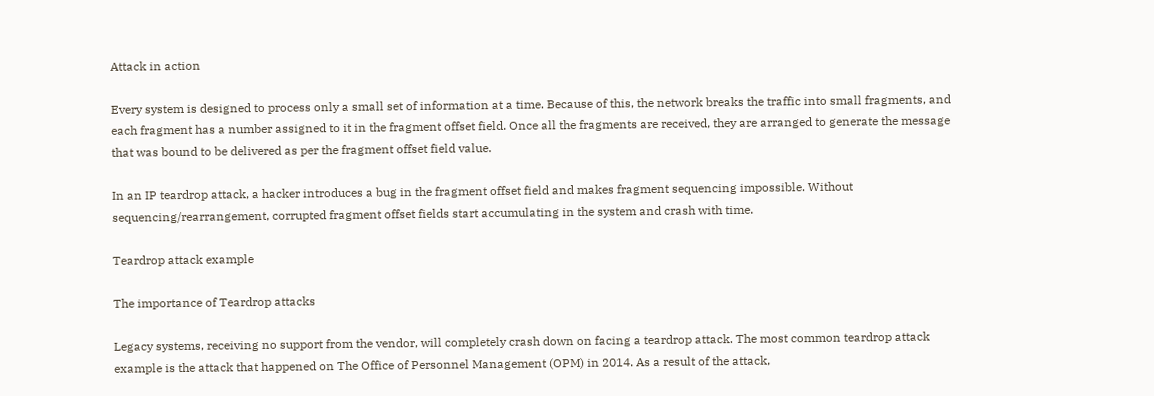Attack in action

Every system is designed to process only a small set of information at a time. Because of this, the network breaks the traffic into small fragments, and each fragment has a number assigned to it in the fragment offset field. Once all the fragments are received, they are arranged to generate the message that was bound to be delivered as per the fragment offset field value.

In an IP teardrop attack, a hacker introduces a bug in the fragment offset field and makes fragment sequencing impossible. Without sequencing/rearrangement, corrupted fragment offset fields start accumulating in the system and crash with time.

Teardrop attack example

The importance of Teardrop attacks

Legacy systems, receiving no support from the vendor, will completely crash down on facing a teardrop attack. The most common teardrop attack example is the attack that happened on The Office of Personnel Management (OPM) in 2014. As a result of the attack,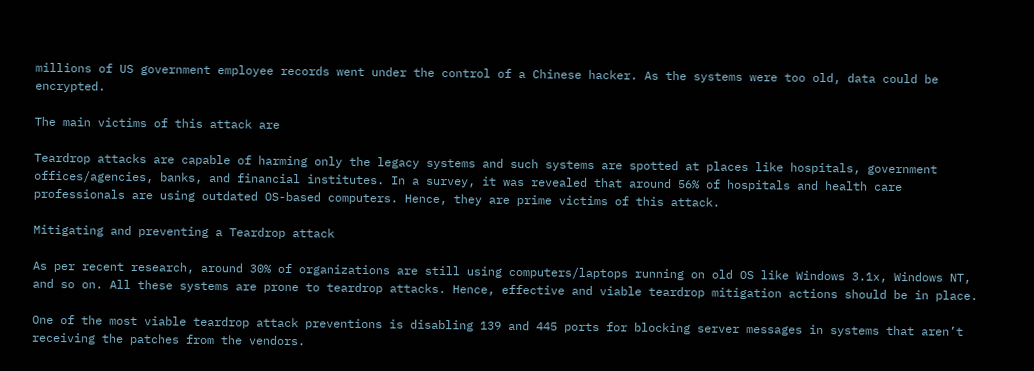millions of US government employee records went under the control of a Chinese hacker. As the systems were too old, data could be encrypted.

The main victims of this attack are

Teardrop attacks are capable of harming only the legacy systems and such systems are spotted at places like hospitals, government offices/agencies, banks, and financial institutes. In a survey, it was revealed that around 56% of hospitals and health care professionals are using outdated OS-based computers. Hence, they are prime victims of this attack.

Mitigating and preventing a Teardrop attack

As per recent research, around 30% of organizations are still using computers/laptops running on old OS like Windows 3.1x, Windows NT, and so on. All these systems are prone to teardrop attacks. Hence, effective and viable teardrop mitigation actions should be in place.

One of the most viable teardrop attack preventions is disabling 139 and 445 ports for blocking server messages in systems that aren’t receiving the patches from the vendors.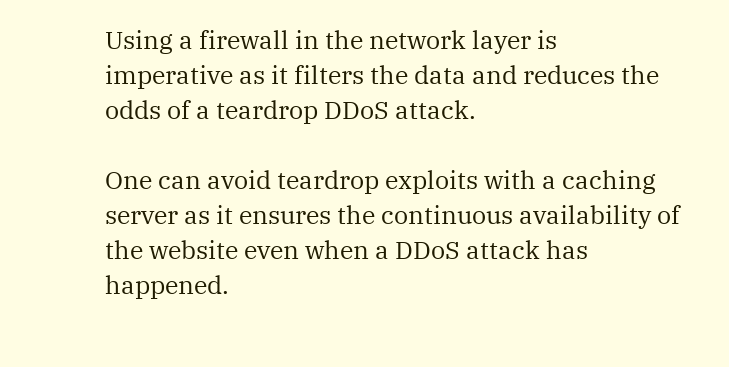Using a firewall in the network layer is imperative as it filters the data and reduces the odds of a teardrop DDoS attack.

One can avoid teardrop exploits with a caching server as it ensures the continuous availability of the website even when a DDoS attack has happened.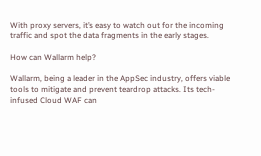With proxy servers, it’s easy to watch out for the incoming traffic and spot the data fragments in the early stages.

How can Wallarm help?

Wallarm, being a leader in the AppSec industry, offers viable tools to mitigate and prevent teardrop attacks. Its tech-infused Cloud WAF can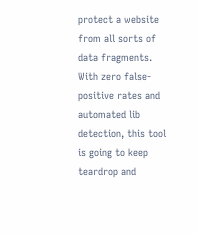protect a website from all sorts of data fragments. With zero false-positive rates and automated lib detection, this tool is going to keep teardrop and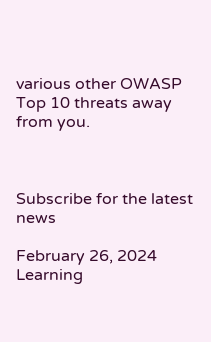various other OWASP Top 10 threats away from you.



Subscribe for the latest news

February 26, 2024
Learning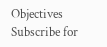Objectives
Subscribe for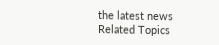the latest news
Related Topics